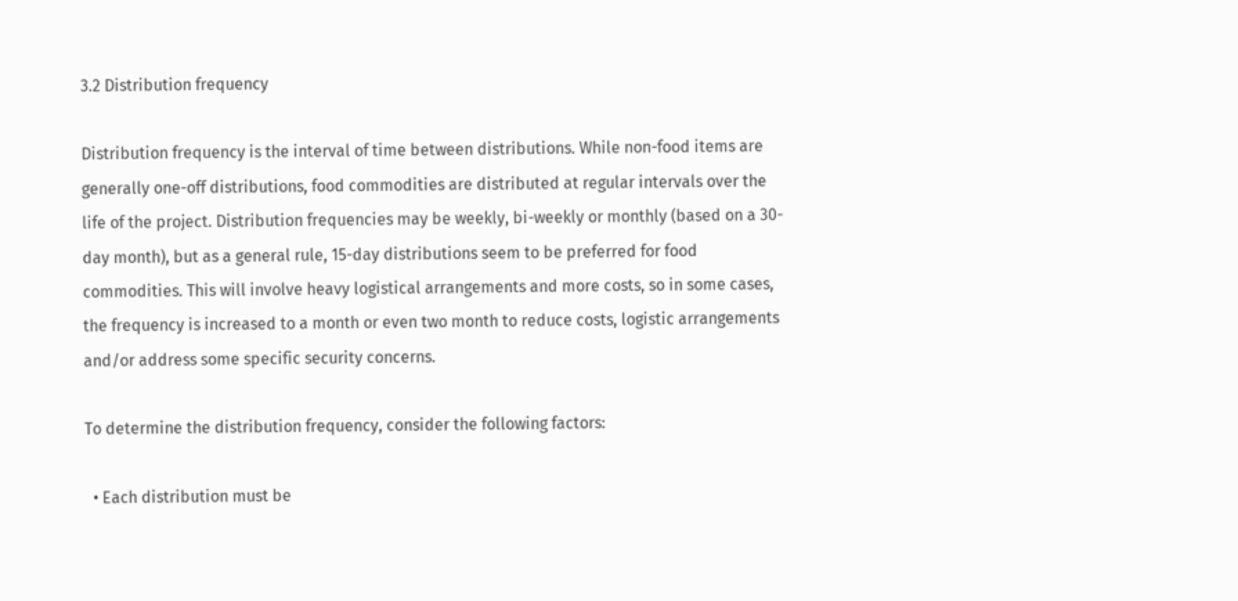3.2 Distribution frequency

Distribution frequency is the interval of time between distributions. While non-food items are generally one-off distributions, food commodities are distributed at regular intervals over the life of the project. Distribution frequencies may be weekly, bi-weekly or monthly (based on a 30-day month), but as a general rule, 15-day distributions seem to be preferred for food commodities. This will involve heavy logistical arrangements and more costs, so in some cases, the frequency is increased to a month or even two month to reduce costs, logistic arrangements and/or address some specific security concerns.

To determine the distribution frequency, consider the following factors:

  • Each distribution must be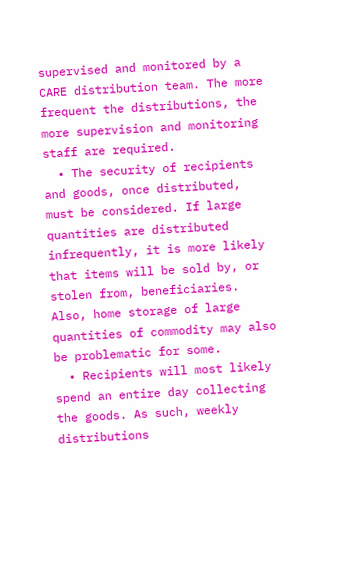supervised and monitored by a CARE distribution team. The more frequent the distributions, the more supervision and monitoring staff are required.
  • The security of recipients and goods, once distributed, must be considered. If large quantities are distributed infrequently, it is more likely that items will be sold by, or stolen from, beneficiaries. Also, home storage of large quantities of commodity may also be problematic for some.
  • Recipients will most likely spend an entire day collecting the goods. As such, weekly distributions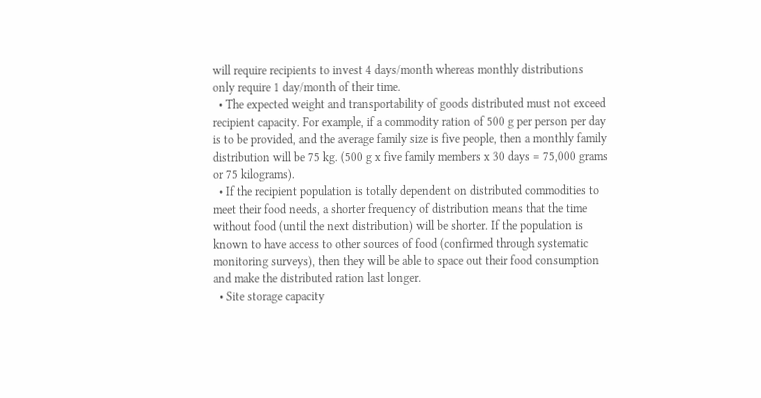will require recipients to invest 4 days/month whereas monthly distributions only require 1 day/month of their time.
  • The expected weight and transportability of goods distributed must not exceed recipient capacity. For example, if a commodity ration of 500 g per person per day is to be provided, and the average family size is five people, then a monthly family distribution will be 75 kg. (500 g x five family members x 30 days = 75,000 grams or 75 kilograms).
  • If the recipient population is totally dependent on distributed commodities to meet their food needs, a shorter frequency of distribution means that the time without food (until the next distribution) will be shorter. If the population is known to have access to other sources of food (confirmed through systematic monitoring surveys), then they will be able to space out their food consumption and make the distributed ration last longer.
  • Site storage capacity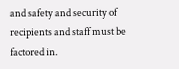and safety and security of recipients and staff must be factored in.